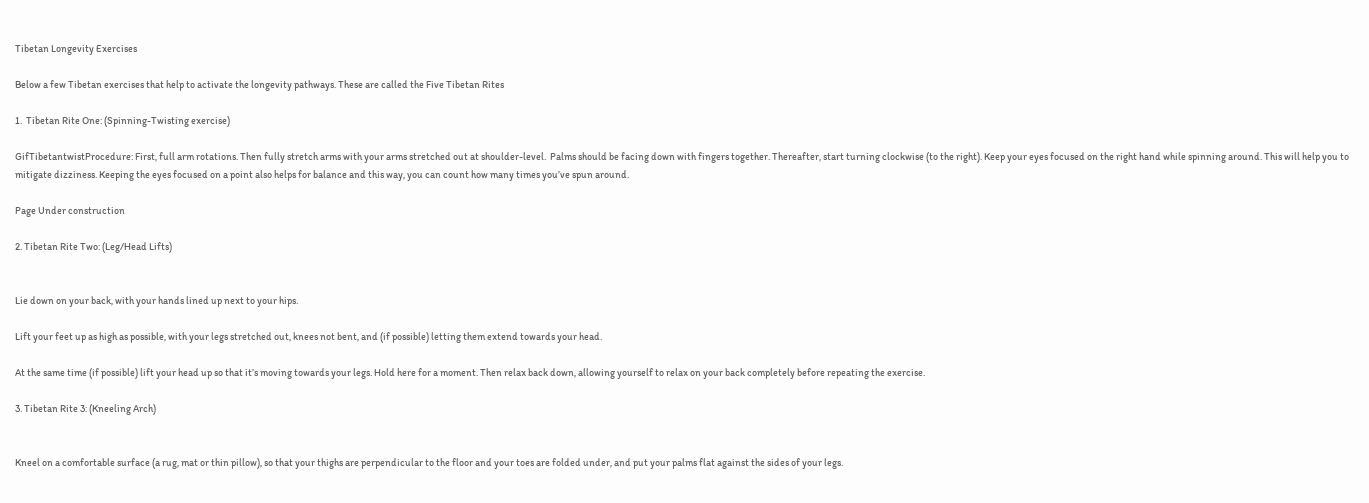Tibetan Longevity Exercises

Below a few Tibetan exercises that help to activate the longevity pathways. These are called the Five Tibetan Rites

1.  Tibetan Rite One: (Spinning-Twisting exercise)

GifTibetantwistProcedure: First, full arm rotations. Then fully stretch arms with your arms stretched out at shoulder-level.  Palms should be facing down with fingers together. Thereafter, start turning clockwise (to the right). Keep your eyes focused on the right hand while spinning around. This will help you to mitigate dizziness. Keeping the eyes focused on a point also helps for balance and this way, you can count how many times you’ve spun around.

Page Under construction

2. Tibetan Rite Two: (Leg/Head Lifts)


Lie down on your back, with your hands lined up next to your hips.

Lift your feet up as high as possible, with your legs stretched out, knees not bent, and (if possible) letting them extend towards your head.

At the same time (if possible) lift your head up so that it’s moving towards your legs. Hold here for a moment. Then relax back down, allowing yourself to relax on your back completely before repeating the exercise.

3. Tibetan Rite 3: (Kneeling Arch)


Kneel on a comfortable surface (a rug, mat or thin pillow), so that your thighs are perpendicular to the floor and your toes are folded under, and put your palms flat against the sides of your legs.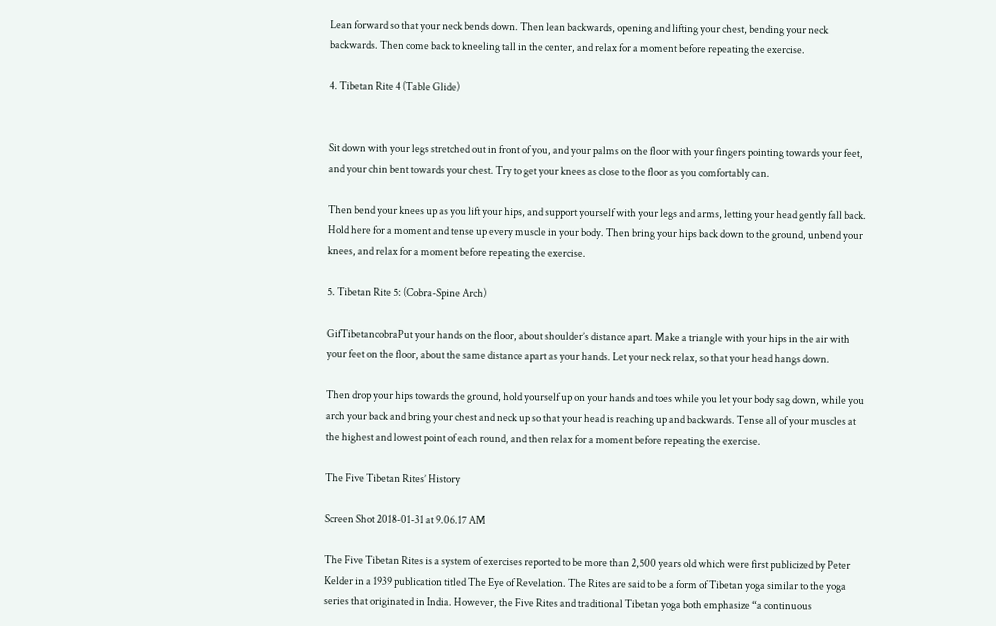Lean forward so that your neck bends down. Then lean backwards, opening and lifting your chest, bending your neck backwards. Then come back to kneeling tall in the center, and relax for a moment before repeating the exercise.

4. Tibetan Rite 4 (Table Glide)


Sit down with your legs stretched out in front of you, and your palms on the floor with your fingers pointing towards your feet, and your chin bent towards your chest. Try to get your knees as close to the floor as you comfortably can.

Then bend your knees up as you lift your hips, and support yourself with your legs and arms, letting your head gently fall back. Hold here for a moment and tense up every muscle in your body. Then bring your hips back down to the ground, unbend your knees, and relax for a moment before repeating the exercise.

5. Tibetan Rite 5: (Cobra-Spine Arch)

GifTibetancobraPut your hands on the floor, about shoulder’s distance apart. Make a triangle with your hips in the air with your feet on the floor, about the same distance apart as your hands. Let your neck relax, so that your head hangs down.

Then drop your hips towards the ground, hold yourself up on your hands and toes while you let your body sag down, while you arch your back and bring your chest and neck up so that your head is reaching up and backwards. Tense all of your muscles at the highest and lowest point of each round, and then relax for a moment before repeating the exercise.

The Five Tibetan Rites’ History

Screen Shot 2018-01-31 at 9.06.17 AM

The Five Tibetan Rites is a system of exercises reported to be more than 2,500 years old which were first publicized by Peter Kelder in a 1939 publication titled The Eye of Revelation. The Rites are said to be a form of Tibetan yoga similar to the yoga series that originated in India. However, the Five Rites and traditional Tibetan yoga both emphasize “a continuous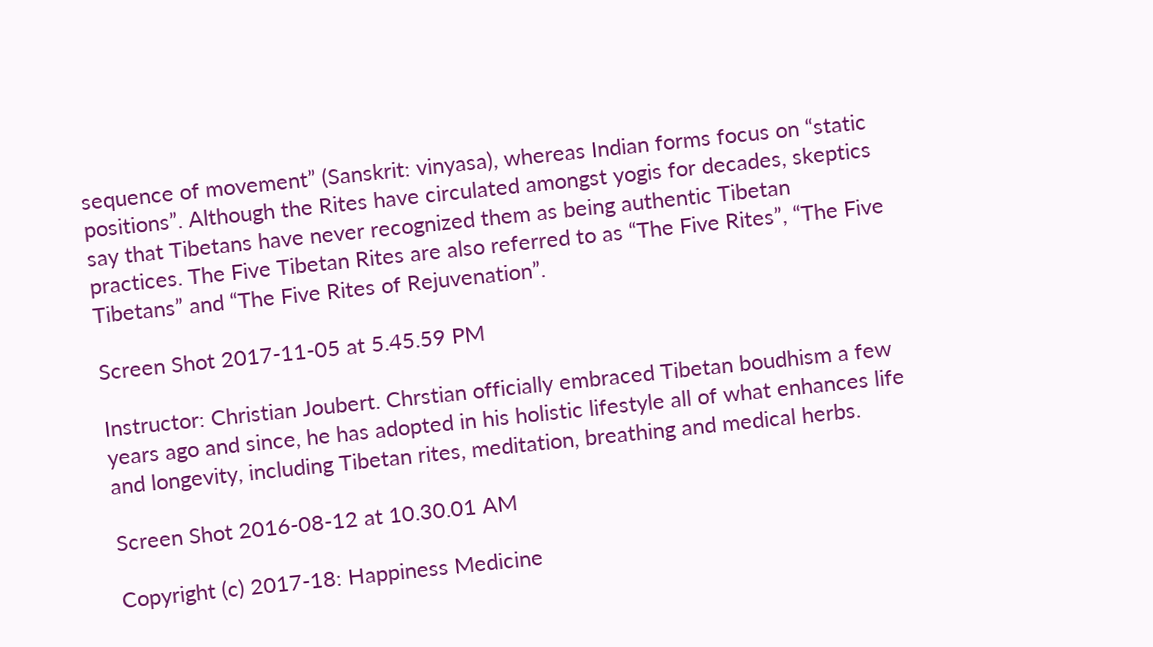sequence of movement” (Sanskrit: vinyasa), whereas Indian forms focus on “static positions”. Although the Rites have circulated amongst yogis for decades, skeptics say that Tibetans have never recognized them as being authentic Tibetan practices. The Five Tibetan Rites are also referred to as “The Five Rites”, “The Five Tibetans” and “The Five Rites of Rejuvenation”.

Screen Shot 2017-11-05 at 5.45.59 PM

Instructor: Christian Joubert. Chrstian officially embraced Tibetan boudhism a few years ago and since, he has adopted in his holistic lifestyle all of what enhances life and longevity, including Tibetan rites, meditation, breathing and medical herbs.

Screen Shot 2016-08-12 at 10.30.01 AM

Copyright (c) 2017-18: Happiness Medicine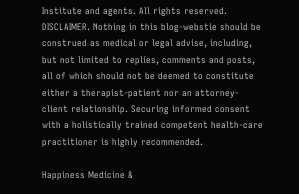Institute and agents. All rights reserved.
DISCLAIMER. Nothing in this blog-webstie should be construed as medical or legal advise, including, but not limited to replies, comments and posts, all of which should not be deemed to constitute either a therapist-patient nor an attorney-client relationship. Securing informed consent with a holistically trained competent health-care practitioner is highly recommended.

Happiness Medicine &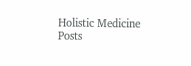Holistic Medicine Posts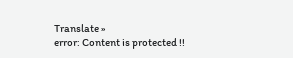Translate »
error: Content is protected !!